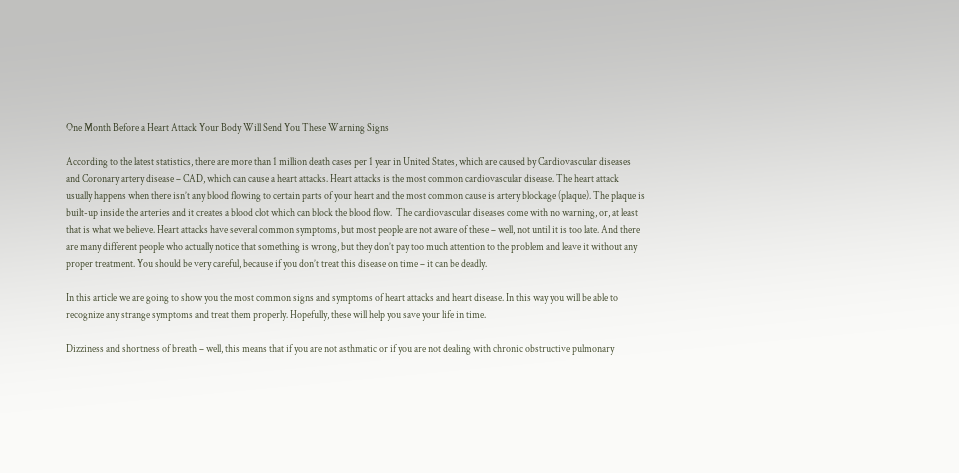One Month Before a Heart Attack Your Body Will Send You These Warning Signs

According to the latest statistics, there are more than 1 million death cases per 1 year in United States, which are caused by Cardiovascular diseases and Coronary artery disease – CAD, which can cause a heart attacks. Heart attacks is the most common cardiovascular disease. The heart attack usually happens when there isn’t any blood flowing to certain parts of your heart and the most common cause is artery blockage (plaque). The plaque is built-up inside the arteries and it creates a blood clot which can block the blood flow.  The cardiovascular diseases come with no warning, or, at least that is what we believe. Heart attacks have several common symptoms, but most people are not aware of these – well, not until it is too late. And there are many different people who actually notice that something is wrong, but they don’t pay too much attention to the problem and leave it without any proper treatment. You should be very careful, because if you don’t treat this disease on time – it can be deadly.

In this article we are going to show you the most common signs and symptoms of heart attacks and heart disease. In this way you will be able to recognize any strange symptoms and treat them properly. Hopefully, these will help you save your life in time.

Dizziness and shortness of breath – well, this means that if you are not asthmatic or if you are not dealing with chronic obstructive pulmonary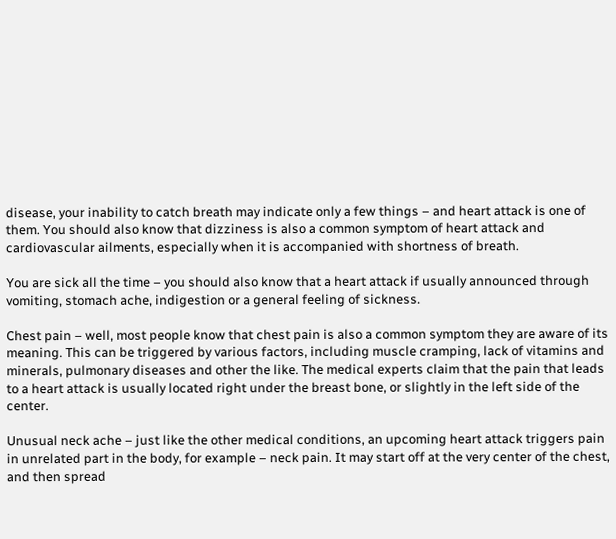disease, your inability to catch breath may indicate only a few things – and heart attack is one of them. You should also know that dizziness is also a common symptom of heart attack and cardiovascular ailments, especially when it is accompanied with shortness of breath.

You are sick all the time – you should also know that a heart attack if usually announced through vomiting, stomach ache, indigestion or a general feeling of sickness.

Chest pain – well, most people know that chest pain is also a common symptom they are aware of its meaning. This can be triggered by various factors, including muscle cramping, lack of vitamins and minerals, pulmonary diseases and other the like. The medical experts claim that the pain that leads to a heart attack is usually located right under the breast bone, or slightly in the left side of the center.

Unusual neck ache – just like the other medical conditions, an upcoming heart attack triggers pain in unrelated part in the body, for example – neck pain. It may start off at the very center of the chest, and then spread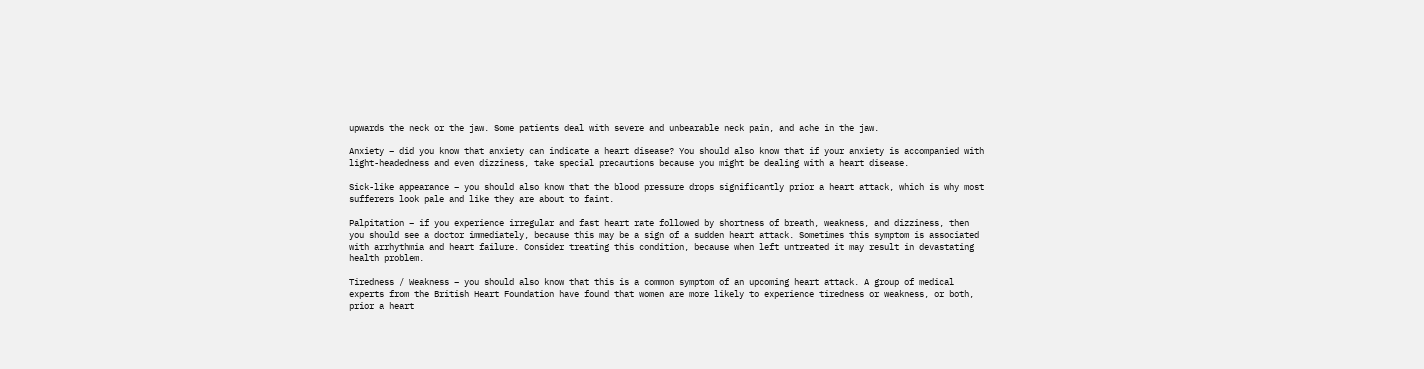upwards the neck or the jaw. Some patients deal with severe and unbearable neck pain, and ache in the jaw.

Anxiety – did you know that anxiety can indicate a heart disease? You should also know that if your anxiety is accompanied with light-headedness and even dizziness, take special precautions because you might be dealing with a heart disease.

Sick-like appearance – you should also know that the blood pressure drops significantly prior a heart attack, which is why most sufferers look pale and like they are about to faint.

Palpitation – if you experience irregular and fast heart rate followed by shortness of breath, weakness, and dizziness, then you should see a doctor immediately, because this may be a sign of a sudden heart attack. Sometimes this symptom is associated with arrhythmia and heart failure. Consider treating this condition, because when left untreated it may result in devastating health problem.

Tiredness / Weakness – you should also know that this is a common symptom of an upcoming heart attack. A group of medical experts from the British Heart Foundation have found that women are more likely to experience tiredness or weakness, or both, prior a heart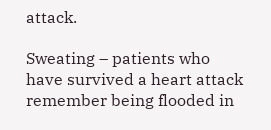attack.

Sweating – patients who have survived a heart attack remember being flooded in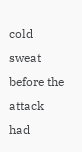cold sweat before the attack had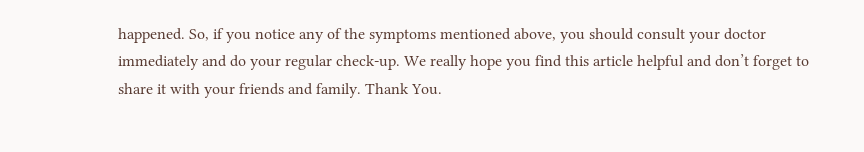happened. So, if you notice any of the symptoms mentioned above, you should consult your doctor immediately and do your regular check-up. We really hope you find this article helpful and don’t forget to share it with your friends and family. Thank You.